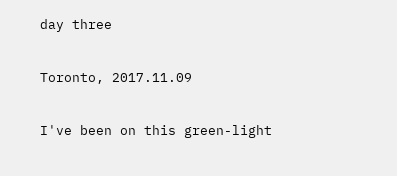day three

Toronto, 2017.11.09

I've been on this green-light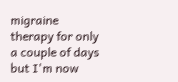migraine therapy for only a couple of days but I'm now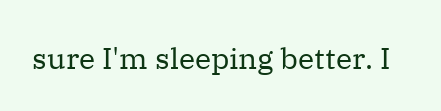sure I'm sleeping better. I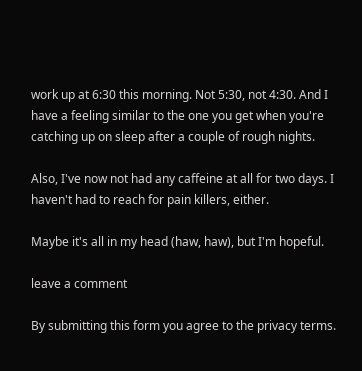work up at 6:30 this morning. Not 5:30, not 4:30. And I have a feeling similar to the one you get when you're catching up on sleep after a couple of rough nights.

Also, I've now not had any caffeine at all for two days. I haven't had to reach for pain killers, either.

Maybe it's all in my head (haw, haw), but I'm hopeful.

leave a comment

By submitting this form you agree to the privacy terms.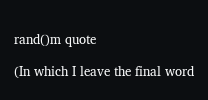rand()m quote

(In which I leave the final word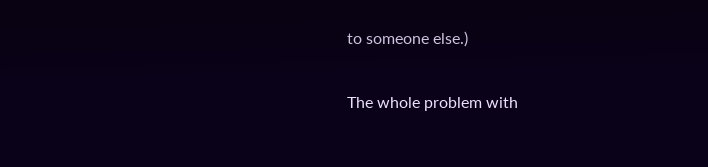to someone else.)

The whole problem with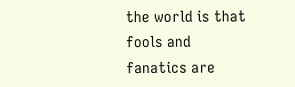the world is that fools and fanatics are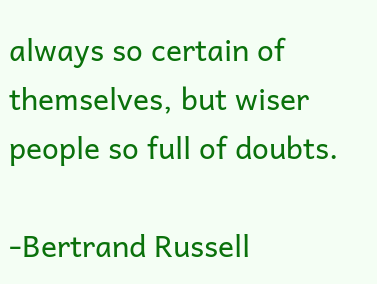always so certain of themselves, but wiser people so full of doubts.

-Bertrand Russell